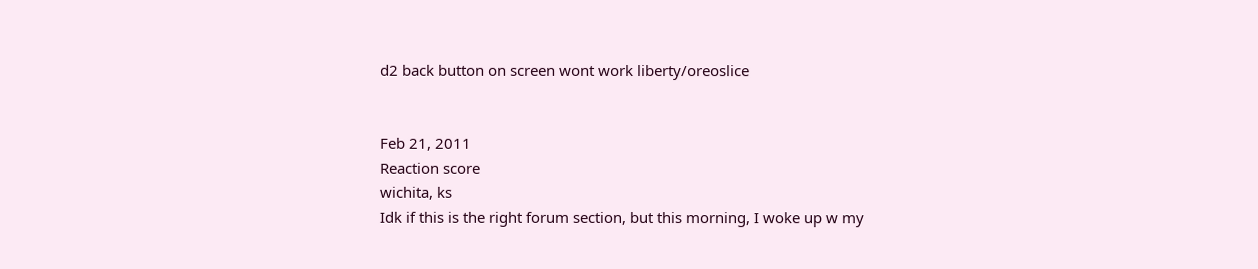d2 back button on screen wont work liberty/oreoslice


Feb 21, 2011
Reaction score
wichita, ks
Idk if this is the right forum section, but this morning, I woke up w my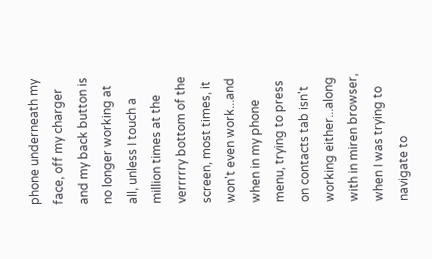phone underneath my face, off my charger and my back button is no longer working at all, unless I touch a million times at the verrrrry bottom of the screen, most times, it won't even work...and when in my phone menu, trying to press on contacts tab isn't working either...along with in miren browser, when I was trying to navigate to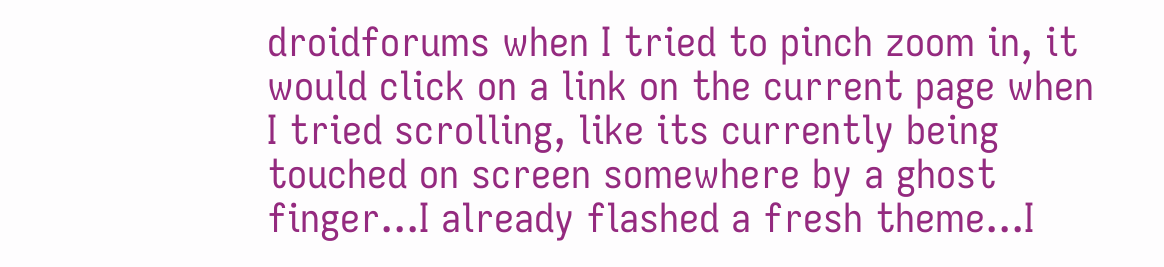droidforums when I tried to pinch zoom in, it would click on a link on the current page when I tried scrolling, like its currently being touched on screen somewhere by a ghost finger...I already flashed a fresh theme...I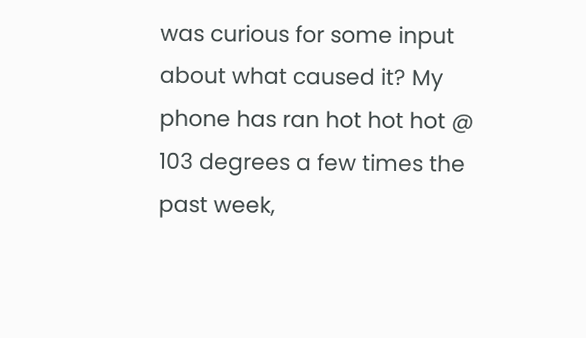was curious for some input about what caused it? My phone has ran hot hot hot @ 103 degrees a few times the past week,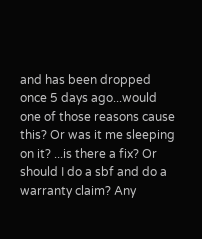and has been dropped once 5 days ago...would one of those reasons cause this? Or was it me sleeping on it? ...is there a fix? Or should I do a sbf and do a warranty claim? Any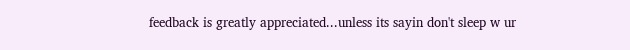feedback is greatly appreciated...unless its sayin don't sleep w ur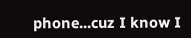phone...cuz I know I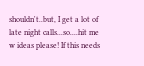shouldn't..but, I get a lot of late night calls...so....hit me w ideas please! If this needs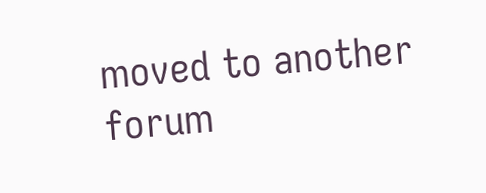moved to another forum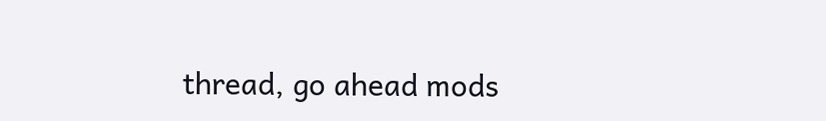thread, go ahead mods